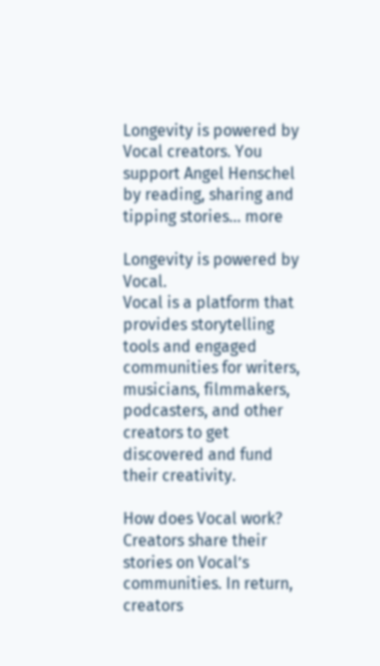Longevity is powered by Vocal creators. You support Angel Henschel by reading, sharing and tipping stories... more

Longevity is powered by Vocal.
Vocal is a platform that provides storytelling tools and engaged communities for writers, musicians, filmmakers, podcasters, and other creators to get discovered and fund their creativity.

How does Vocal work?
Creators share their stories on Vocal’s communities. In return, creators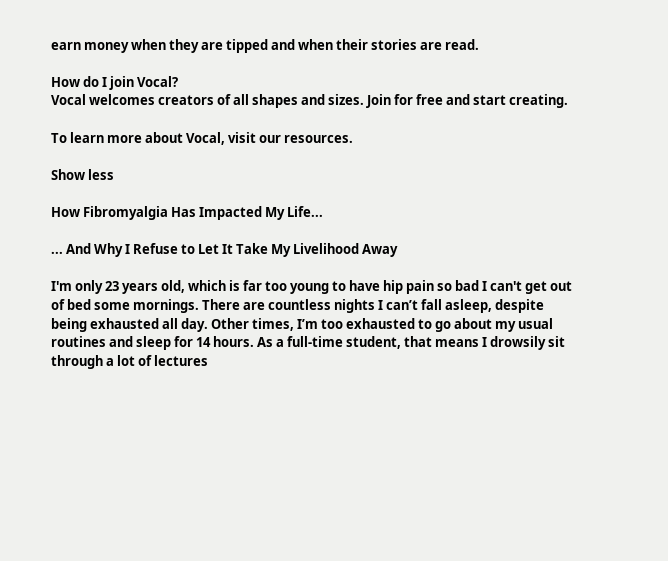earn money when they are tipped and when their stories are read.

How do I join Vocal?
Vocal welcomes creators of all shapes and sizes. Join for free and start creating.

To learn more about Vocal, visit our resources.

Show less

How Fibromyalgia Has Impacted My Life...

... And Why I Refuse to Let It Take My Livelihood Away

I'm only 23 years old, which is far too young to have hip pain so bad I can't get out of bed some mornings. There are countless nights I can’t fall asleep, despite being exhausted all day. Other times, I’m too exhausted to go about my usual routines and sleep for 14 hours. As a full-time student, that means I drowsily sit through a lot of lectures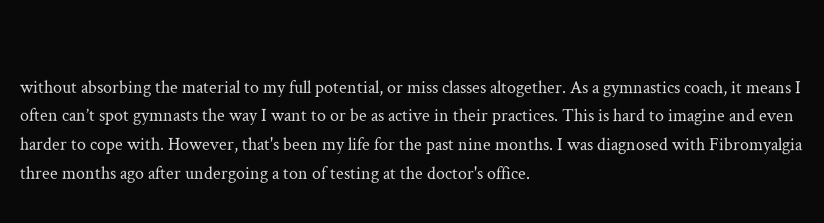without absorbing the material to my full potential, or miss classes altogether. As a gymnastics coach, it means I often can’t spot gymnasts the way I want to or be as active in their practices. This is hard to imagine and even harder to cope with. However, that's been my life for the past nine months. I was diagnosed with Fibromyalgia three months ago after undergoing a ton of testing at the doctor's office.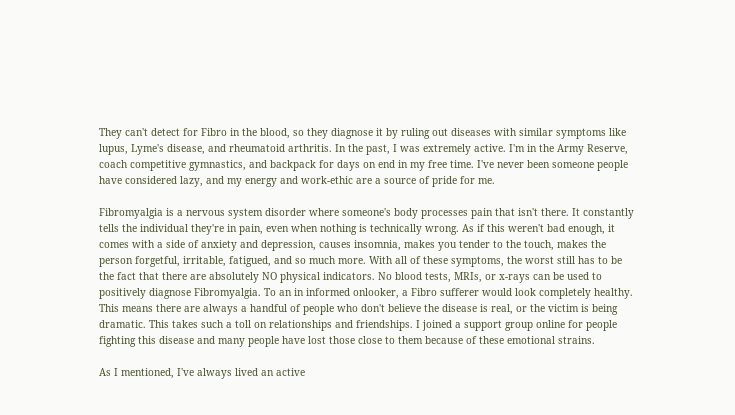They can't detect for Fibro in the blood, so they diagnose it by ruling out diseases with similar symptoms like lupus, Lyme's disease, and rheumatoid arthritis. In the past, I was extremely active. I'm in the Army Reserve, coach competitive gymnastics, and backpack for days on end in my free time. I've never been someone people have considered lazy, and my energy and work-ethic are a source of pride for me.

Fibromyalgia is a nervous system disorder where someone's body processes pain that isn't there. It constantly tells the individual they're in pain, even when nothing is technically wrong. As if this weren't bad enough, it comes with a side of anxiety and depression, causes insomnia, makes you tender to the touch, makes the person forgetful, irritable, fatigued, and so much more. With all of these symptoms, the worst still has to be the fact that there are absolutely NO physical indicators. No blood tests, MRIs, or x-rays can be used to positively diagnose Fibromyalgia. To an in informed onlooker, a Fibro sufferer would look completely healthy. This means there are always a handful of people who don't believe the disease is real, or the victim is being dramatic. This takes such a toll on relationships and friendships. I joined a support group online for people fighting this disease and many people have lost those close to them because of these emotional strains.

As I mentioned, I've always lived an active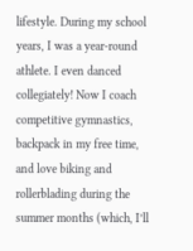lifestyle. During my school years, I was a year-round athlete. I even danced collegiately! Now I coach competitive gymnastics, backpack in my free time, and love biking and rollerblading during the summer months (which, I’ll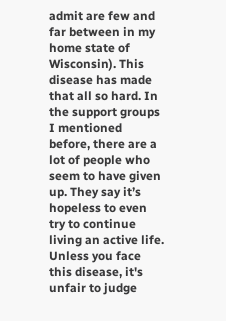admit are few and far between in my home state of Wisconsin). This disease has made that all so hard. In the support groups I mentioned before, there are a lot of people who seem to have given up. They say it’s hopeless to even try to continue living an active life. Unless you face this disease, it's unfair to judge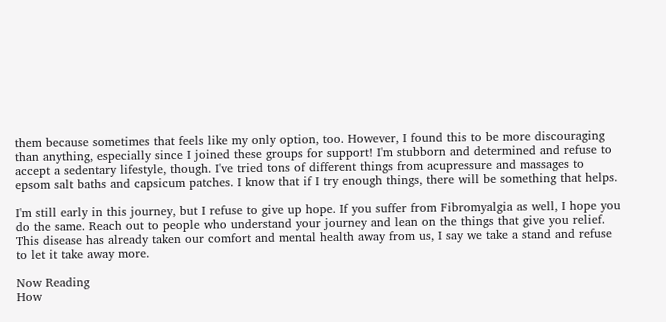them because sometimes that feels like my only option, too. However, I found this to be more discouraging than anything, especially since I joined these groups for support! I'm stubborn and determined and refuse to accept a sedentary lifestyle, though. I've tried tons of different things from acupressure and massages to epsom salt baths and capsicum patches. I know that if I try enough things, there will be something that helps.

I'm still early in this journey, but I refuse to give up hope. If you suffer from Fibromyalgia as well, I hope you do the same. Reach out to people who understand your journey and lean on the things that give you relief. This disease has already taken our comfort and mental health away from us, I say we take a stand and refuse to let it take away more.

Now Reading
How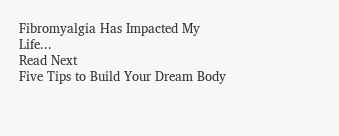Fibromyalgia Has Impacted My Life...
Read Next
Five Tips to Build Your Dream Body